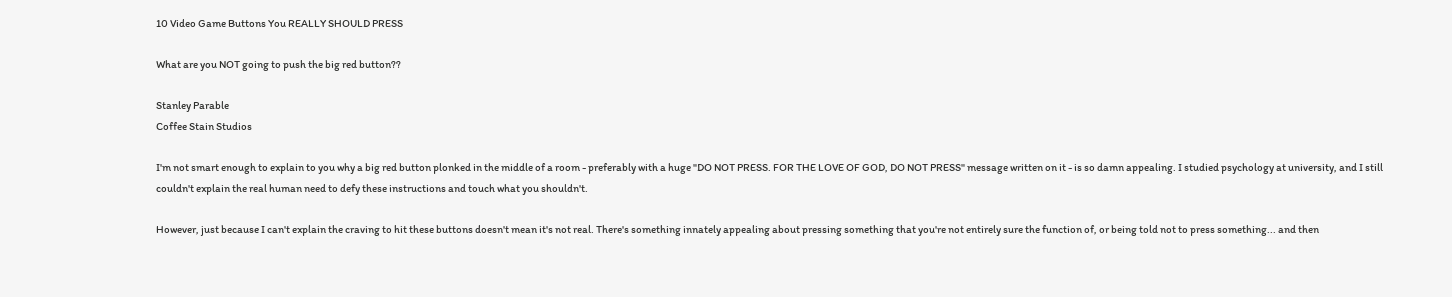10 Video Game Buttons You REALLY SHOULD PRESS

What are you NOT going to push the big red button??

Stanley Parable
Coffee Stain Studios

I'm not smart enough to explain to you why a big red button plonked in the middle of a room - preferably with a huge "DO NOT PRESS. FOR THE LOVE OF GOD, DO NOT PRESS" message written on it - is so damn appealing. I studied psychology at university, and I still couldn't explain the real human need to defy these instructions and touch what you shouldn't.

However, just because I can't explain the craving to hit these buttons doesn't mean it's not real. There's something innately appealing about pressing something that you're not entirely sure the function of, or being told not to press something... and then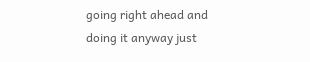going right ahead and doing it anyway just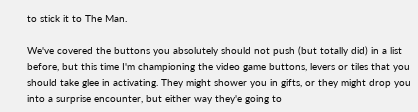to stick it to The Man.

We've covered the buttons you absolutely should not push (but totally did) in a list before, but this time I'm championing the video game buttons, levers or tiles that you should take glee in activating. They might shower you in gifts, or they might drop you into a surprise encounter, but either way they'e going to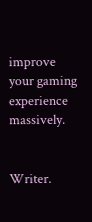improve your gaming experience massively.


Writer.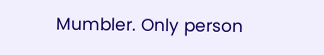Mumbler. Only person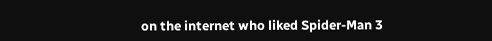on the internet who liked Spider-Man 3